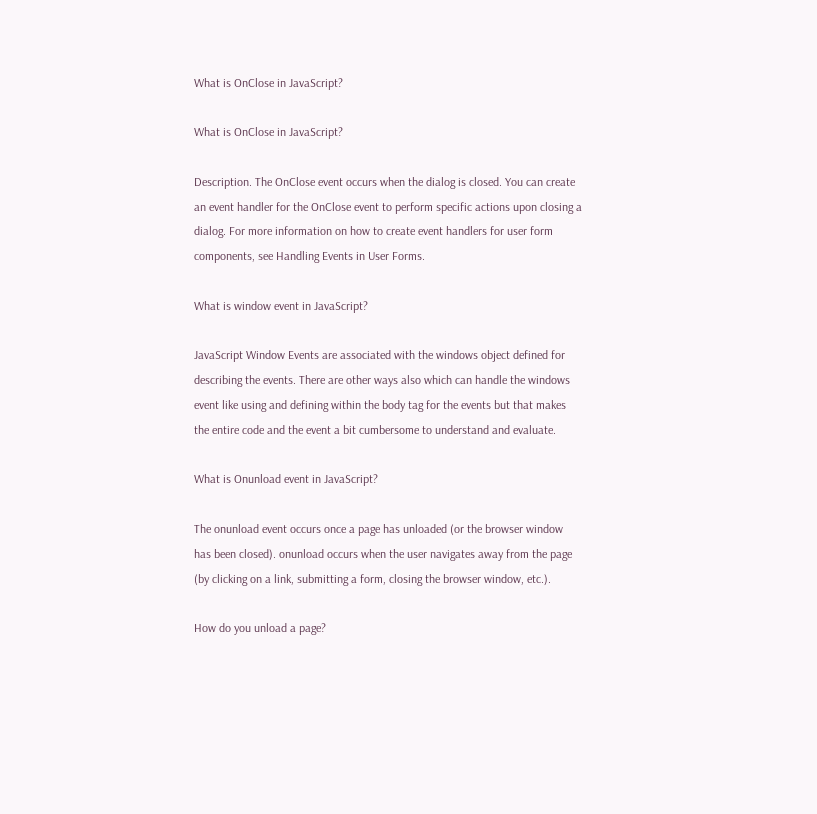What is OnClose in JavaScript?

What is OnClose in JavaScript?

Description. The OnClose event occurs when the dialog is closed. You can create an event handler for the OnClose event to perform specific actions upon closing a dialog. For more information on how to create event handlers for user form components, see Handling Events in User Forms.

What is window event in JavaScript?

JavaScript Window Events are associated with the windows object defined for describing the events. There are other ways also which can handle the windows event like using and defining within the body tag for the events but that makes the entire code and the event a bit cumbersome to understand and evaluate.

What is Onunload event in JavaScript?

The onunload event occurs once a page has unloaded (or the browser window has been closed). onunload occurs when the user navigates away from the page (by clicking on a link, submitting a form, closing the browser window, etc.).

How do you unload a page?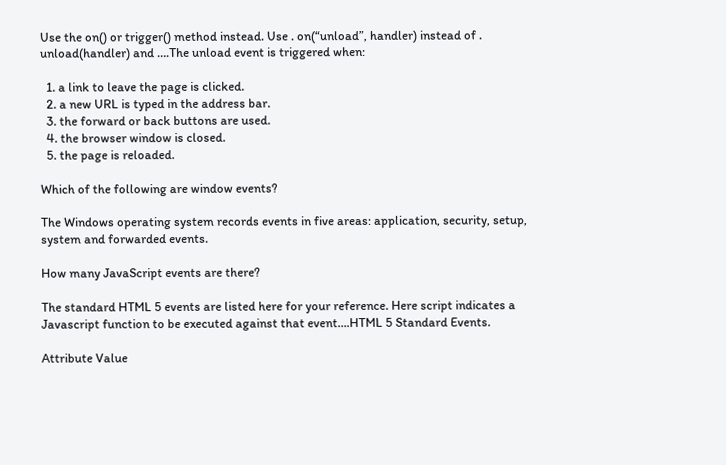Use the on() or trigger() method instead. Use . on(“unload”, handler) instead of . unload(handler) and ….The unload event is triggered when:

  1. a link to leave the page is clicked.
  2. a new URL is typed in the address bar.
  3. the forward or back buttons are used.
  4. the browser window is closed.
  5. the page is reloaded.

Which of the following are window events?

The Windows operating system records events in five areas: application, security, setup, system and forwarded events.

How many JavaScript events are there?

The standard HTML 5 events are listed here for your reference. Here script indicates a Javascript function to be executed against that event….HTML 5 Standard Events.

Attribute Value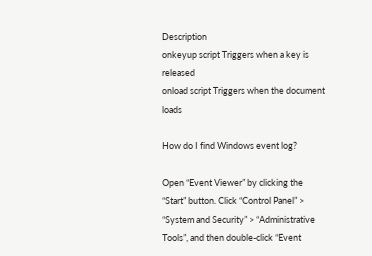Description
onkeyup script Triggers when a key is released
onload script Triggers when the document loads

How do I find Windows event log?

Open “Event Viewer” by clicking the “Start” button. Click “Control Panel” > “System and Security” > “Administrative Tools”, and then double-click “Event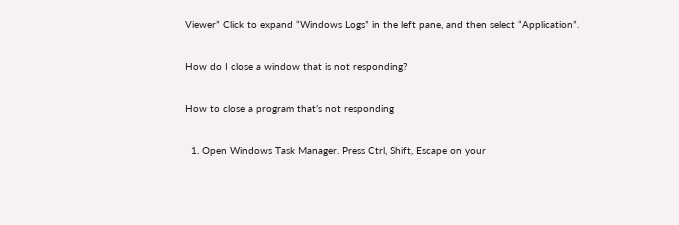Viewer” Click to expand “Windows Logs” in the left pane, and then select “Application”.

How do I close a window that is not responding?

How to close a program that’s not responding

  1. Open Windows Task Manager. Press Ctrl, Shift, Escape on your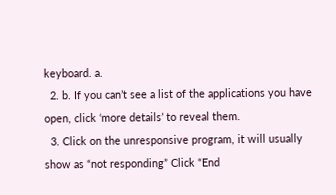keyboard. a.
  2. b. If you can’t see a list of the applications you have open, click ‘more details’ to reveal them.
  3. Click on the unresponsive program, it will usually show as “not responding” Click “End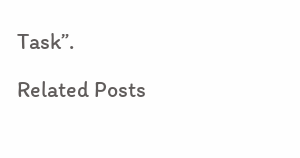Task”.

Related Posts